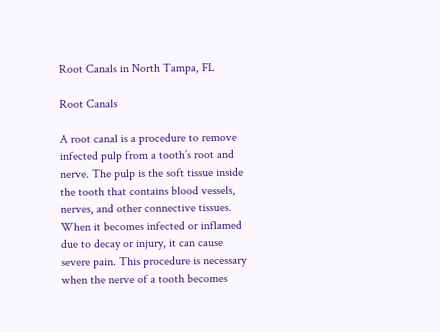Root Canals in North Tampa, FL

Root Canals

A root canal is a procedure to remove infected pulp from a tooth’s root and nerve. The pulp is the soft tissue inside the tooth that contains blood vessels, nerves, and other connective tissues. When it becomes infected or inflamed due to decay or injury, it can cause severe pain. This procedure is necessary when the nerve of a tooth becomes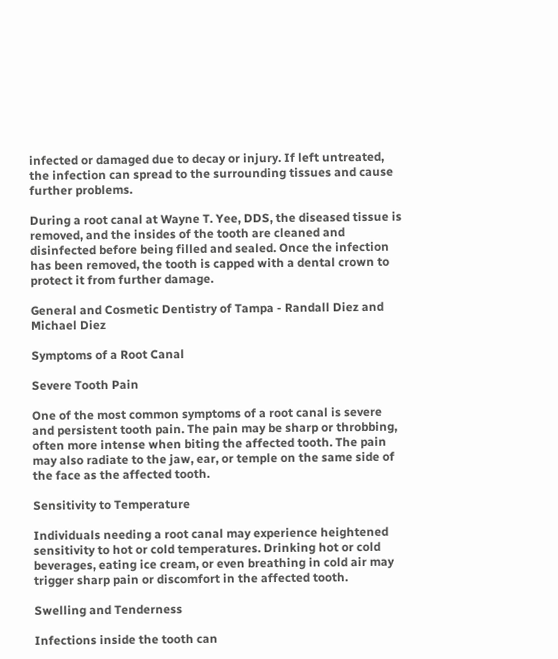infected or damaged due to decay or injury. If left untreated, the infection can spread to the surrounding tissues and cause further problems.

During a root canal at Wayne T. Yee, DDS, the diseased tissue is removed, and the insides of the tooth are cleaned and disinfected before being filled and sealed. Once the infection has been removed, the tooth is capped with a dental crown to protect it from further damage.

General and Cosmetic Dentistry of Tampa - Randall Diez and Michael Diez

Symptoms of a Root Canal

Severe Tooth Pain

One of the most common symptoms of a root canal is severe and persistent tooth pain. The pain may be sharp or throbbing, often more intense when biting the affected tooth. The pain may also radiate to the jaw, ear, or temple on the same side of the face as the affected tooth.

Sensitivity to Temperature

Individuals needing a root canal may experience heightened sensitivity to hot or cold temperatures. Drinking hot or cold beverages, eating ice cream, or even breathing in cold air may trigger sharp pain or discomfort in the affected tooth.

Swelling and Tenderness

Infections inside the tooth can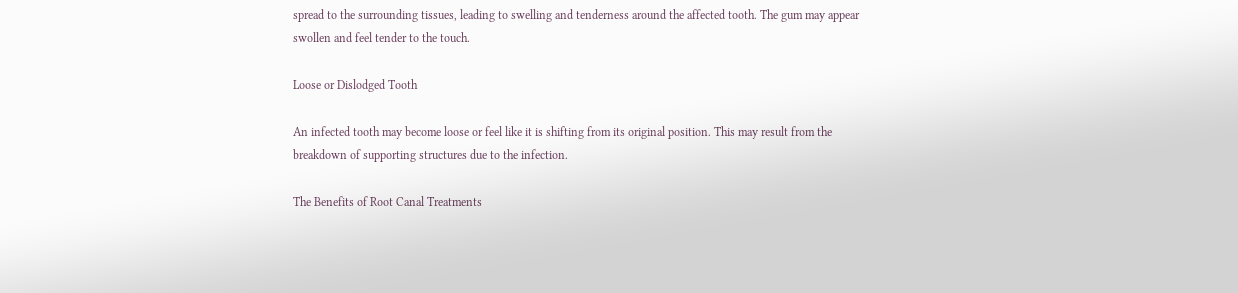spread to the surrounding tissues, leading to swelling and tenderness around the affected tooth. The gum may appear swollen and feel tender to the touch.

Loose or Dislodged Tooth

An infected tooth may become loose or feel like it is shifting from its original position. This may result from the breakdown of supporting structures due to the infection.

The Benefits of Root Canal Treatments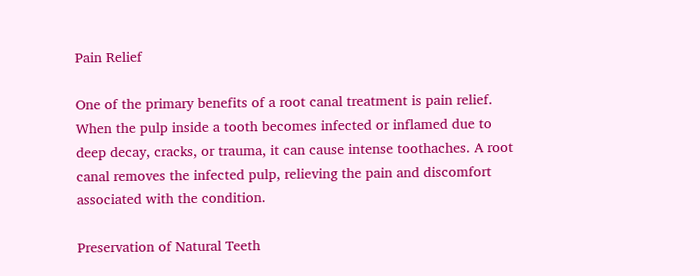Pain Relief

One of the primary benefits of a root canal treatment is pain relief. When the pulp inside a tooth becomes infected or inflamed due to deep decay, cracks, or trauma, it can cause intense toothaches. A root canal removes the infected pulp, relieving the pain and discomfort associated with the condition.

Preservation of Natural Teeth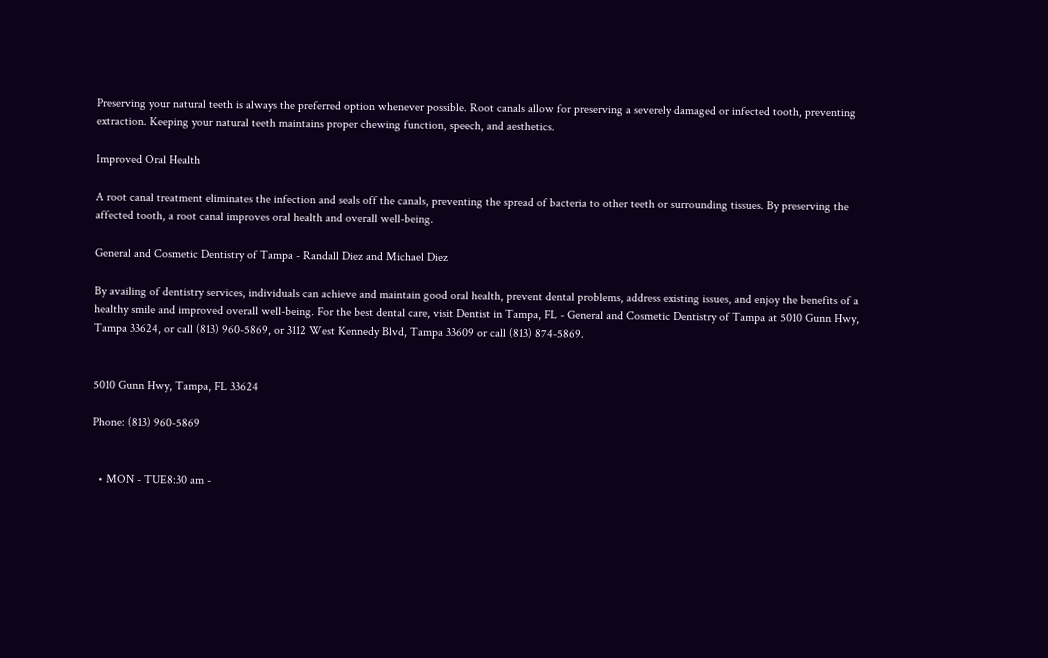Preserving your natural teeth is always the preferred option whenever possible. Root canals allow for preserving a severely damaged or infected tooth, preventing extraction. Keeping your natural teeth maintains proper chewing function, speech, and aesthetics.

Improved Oral Health

A root canal treatment eliminates the infection and seals off the canals, preventing the spread of bacteria to other teeth or surrounding tissues. By preserving the affected tooth, a root canal improves oral health and overall well-being.

General and Cosmetic Dentistry of Tampa - Randall Diez and Michael Diez

By availing of dentistry services, individuals can achieve and maintain good oral health, prevent dental problems, address existing issues, and enjoy the benefits of a healthy smile and improved overall well-being. For the best dental care, visit Dentist in Tampa, FL - General and Cosmetic Dentistry of Tampa at 5010 Gunn Hwy, Tampa 33624, or call (813) 960-5869, or 3112 West Kennedy Blvd, Tampa 33609 or call (813) 874-5869.


5010 Gunn Hwy, Tampa, FL 33624

Phone: (813) 960-5869


  • MON - TUE8:30 am -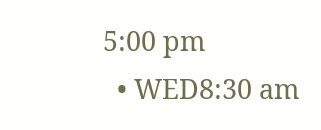5:00 pm
  • WED8:30 am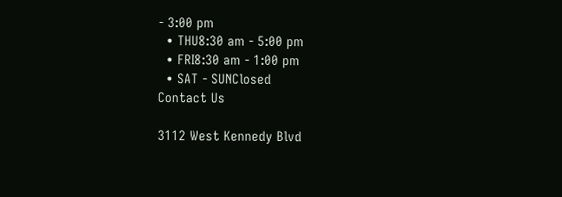- 3:00 pm
  • THU8:30 am - 5:00 pm
  • FRI8:30 am - 1:00 pm
  • SAT - SUNClosed
Contact Us

3112 West Kennedy Blvd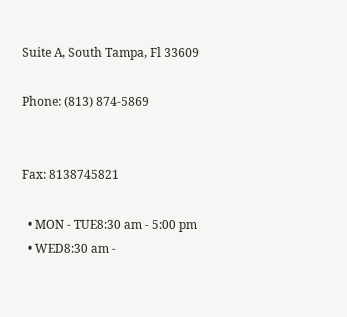Suite A, South Tampa, Fl 33609

Phone: (813) 874-5869


Fax: 8138745821

  • MON - TUE8:30 am - 5:00 pm
  • WED8:30 am -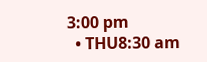3:00 pm
  • THU8:30 am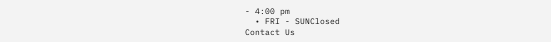- 4:00 pm
  • FRI - SUNClosed
Contact Us